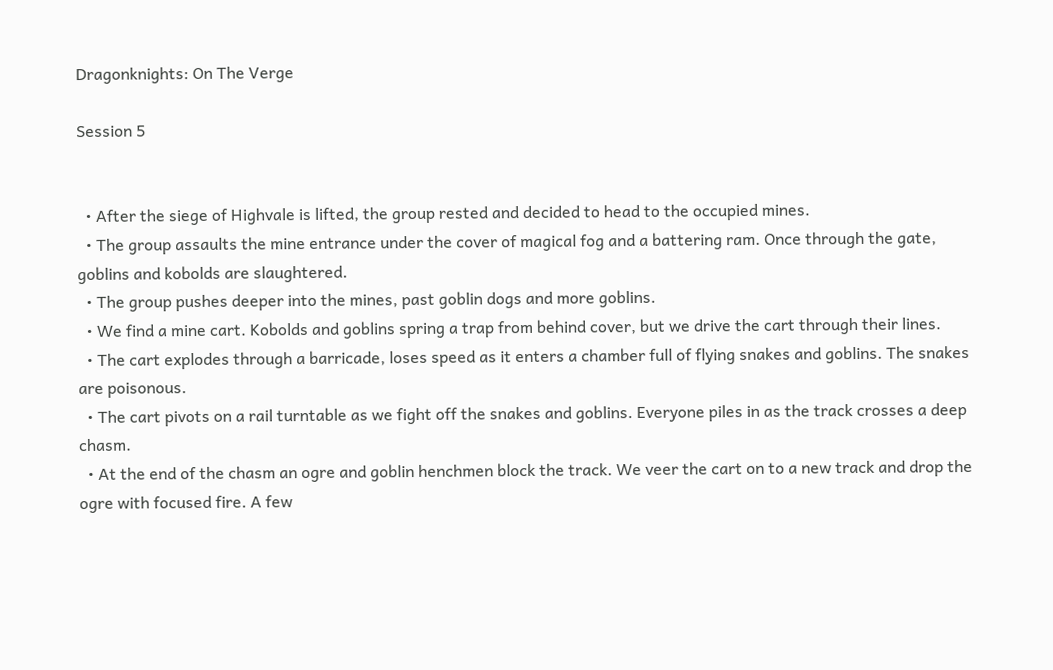Dragonknights: On The Verge

Session 5


  • After the siege of Highvale is lifted, the group rested and decided to head to the occupied mines.
  • The group assaults the mine entrance under the cover of magical fog and a battering ram. Once through the gate, goblins and kobolds are slaughtered.
  • The group pushes deeper into the mines, past goblin dogs and more goblins.
  • We find a mine cart. Kobolds and goblins spring a trap from behind cover, but we drive the cart through their lines.
  • The cart explodes through a barricade, loses speed as it enters a chamber full of flying snakes and goblins. The snakes are poisonous.
  • The cart pivots on a rail turntable as we fight off the snakes and goblins. Everyone piles in as the track crosses a deep chasm.
  • At the end of the chasm an ogre and goblin henchmen block the track. We veer the cart on to a new track and drop the ogre with focused fire. A few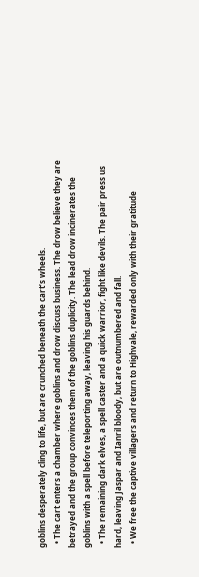goblins desperately cling to life, but are crunched beneath the cart’s wheels.
  • The cart enters a chamber where goblins and drow discuss business. The drow believe they are betrayed and the group convinces them of the goblins duplicity. The lead drow incinerates the goblins with a spell before teleporting away, leaving his guards behind.
  • The remaining dark elves, a spell caster and a quick warrior, fight like devils. The pair press us hard, leaving Jaspar and Ianril bloody, but are outnumbered and fall.
  • We free the captive villagers and return to Highvale, rewarded only with their gratitude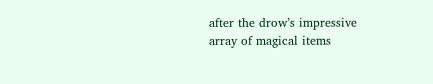after the drow’s impressive array of magical items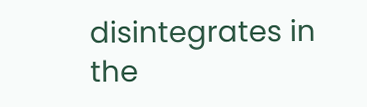disintegrates in the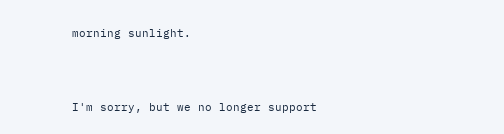morning sunlight.



I'm sorry, but we no longer support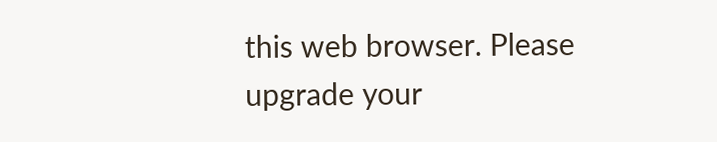this web browser. Please upgrade your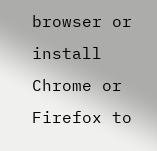browser or install Chrome or Firefox to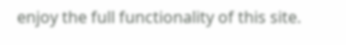enjoy the full functionality of this site.